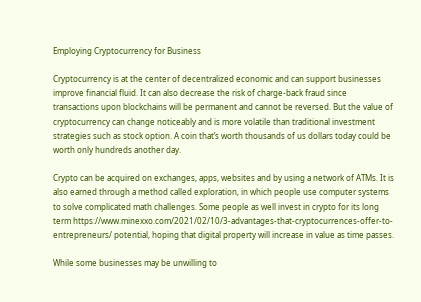Employing Cryptocurrency for Business

Cryptocurrency is at the center of decentralized economic and can support businesses improve financial fluid. It can also decrease the risk of charge-back fraud since transactions upon blockchains will be permanent and cannot be reversed. But the value of cryptocurrency can change noticeably and is more volatile than traditional investment strategies such as stock option. A coin that’s worth thousands of us dollars today could be worth only hundreds another day.

Crypto can be acquired on exchanges, apps, websites and by using a network of ATMs. It is also earned through a method called exploration, in which people use computer systems to solve complicated math challenges. Some people as well invest in crypto for its long term https://www.minexxo.com/2021/02/10/3-advantages-that-cryptocurrences-offer-to-entrepreneurs/ potential, hoping that digital property will increase in value as time passes.

While some businesses may be unwilling to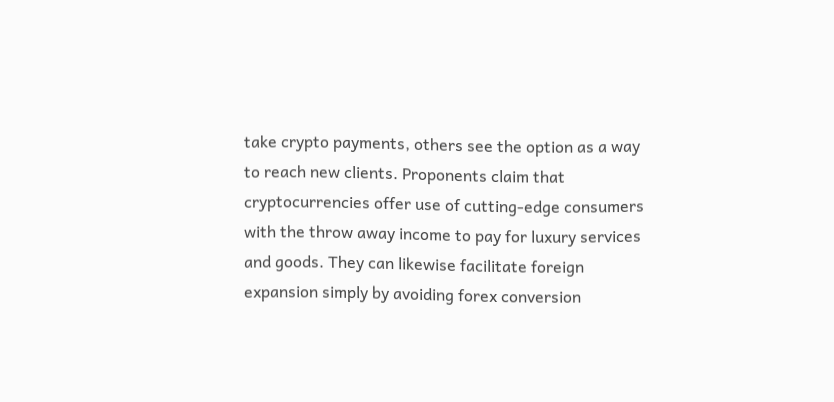take crypto payments, others see the option as a way to reach new clients. Proponents claim that cryptocurrencies offer use of cutting-edge consumers with the throw away income to pay for luxury services and goods. They can likewise facilitate foreign expansion simply by avoiding forex conversion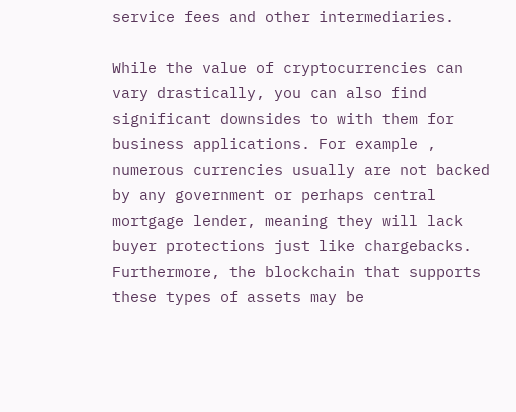service fees and other intermediaries.

While the value of cryptocurrencies can vary drastically, you can also find significant downsides to with them for business applications. For example , numerous currencies usually are not backed by any government or perhaps central mortgage lender, meaning they will lack buyer protections just like chargebacks. Furthermore, the blockchain that supports these types of assets may be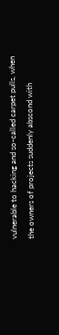vulnerable to hacking and so-called carpet pulls, when the owners of projects suddenly abscond with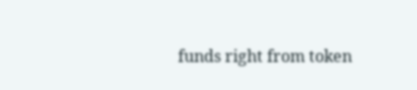funds right from token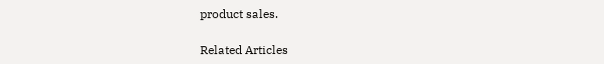product sales.

Related Articles